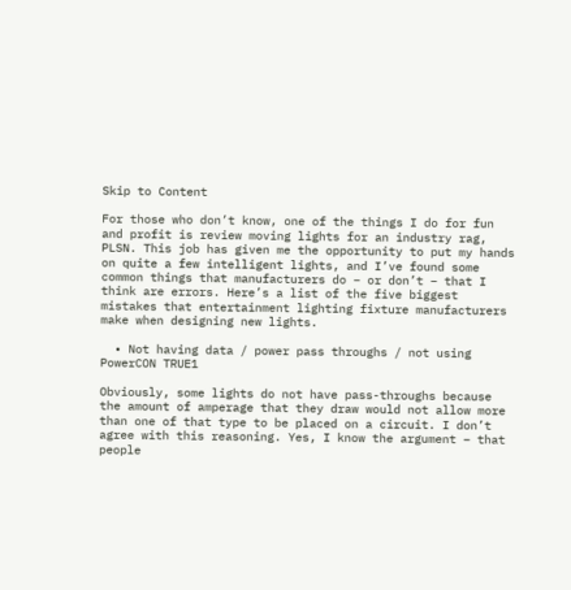Skip to Content

For those who don’t know, one of the things I do for fun and profit is review moving lights for an industry rag, PLSN. This job has given me the opportunity to put my hands on quite a few intelligent lights, and I’ve found some common things that manufacturers do – or don’t – that I think are errors. Here’s a list of the five biggest mistakes that entertainment lighting fixture manufacturers make when designing new lights.

  • Not having data / power pass throughs / not using PowerCON TRUE1

Obviously, some lights do not have pass-throughs because the amount of amperage that they draw would not allow more than one of that type to be placed on a circuit. I don’t agree with this reasoning. Yes, I know the argument – that people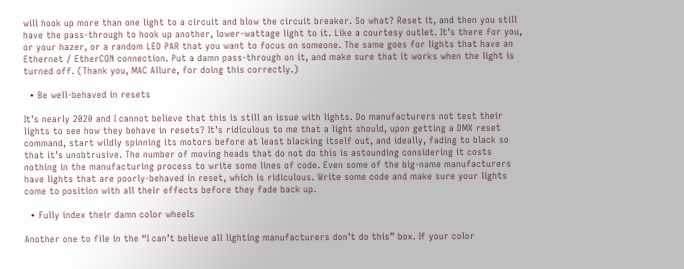will hook up more than one light to a circuit and blow the circuit breaker. So what? Reset it, and then you still have the pass-through to hook up another, lower-wattage light to it. Like a courtesy outlet. It’s there for you, or your hazer, or a random LED PAR that you want to focus on someone. The same goes for lights that have an Ethernet / EtherCON connection. Put a damn pass-through on it, and make sure that it works when the light is turned off. (Thank you, MAC Allure, for doing this correctly.)

  • Be well-behaved in resets

It’s nearly 2020 and I cannot believe that this is still an issue with lights. Do manufacturers not test their lights to see how they behave in resets? It’s ridiculous to me that a light should, upon getting a DMX reset command, start wildly spinning its motors before at least blacking itself out, and ideally, fading to black so that it’s unobtrusive. The number of moving heads that do not do this is astounding considering it costs nothing in the manufacturing process to write some lines of code. Even some of the big-name manufacturers have lights that are poorly-behaved in reset, which is ridiculous. Write some code and make sure your lights come to position with all their effects before they fade back up.

  • Fully index their damn color wheels

Another one to file in the “I can’t believe all lighting manufacturers don’t do this” box. If your color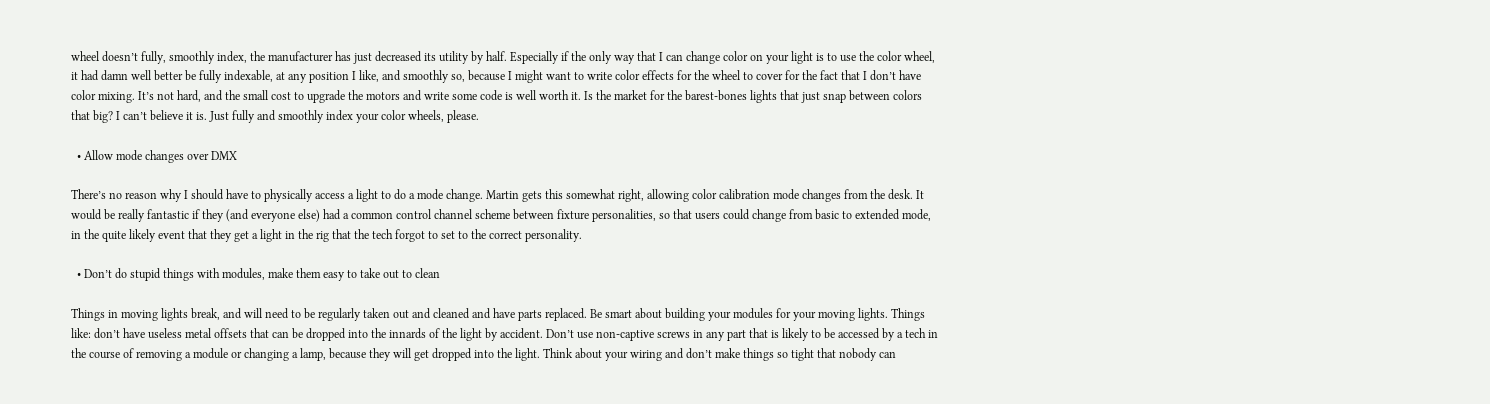wheel doesn’t fully, smoothly index, the manufacturer has just decreased its utility by half. Especially if the only way that I can change color on your light is to use the color wheel, it had damn well better be fully indexable, at any position I like, and smoothly so, because I might want to write color effects for the wheel to cover for the fact that I don’t have color mixing. It’s not hard, and the small cost to upgrade the motors and write some code is well worth it. Is the market for the barest-bones lights that just snap between colors that big? I can’t believe it is. Just fully and smoothly index your color wheels, please.

  • Allow mode changes over DMX

There’s no reason why I should have to physically access a light to do a mode change. Martin gets this somewhat right, allowing color calibration mode changes from the desk. It would be really fantastic if they (and everyone else) had a common control channel scheme between fixture personalities, so that users could change from basic to extended mode, in the quite likely event that they get a light in the rig that the tech forgot to set to the correct personality.

  • Don’t do stupid things with modules, make them easy to take out to clean

Things in moving lights break, and will need to be regularly taken out and cleaned and have parts replaced. Be smart about building your modules for your moving lights. Things like: don’t have useless metal offsets that can be dropped into the innards of the light by accident. Don’t use non-captive screws in any part that is likely to be accessed by a tech in the course of removing a module or changing a lamp, because they will get dropped into the light. Think about your wiring and don’t make things so tight that nobody can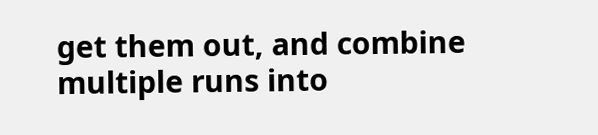get them out, and combine multiple runs into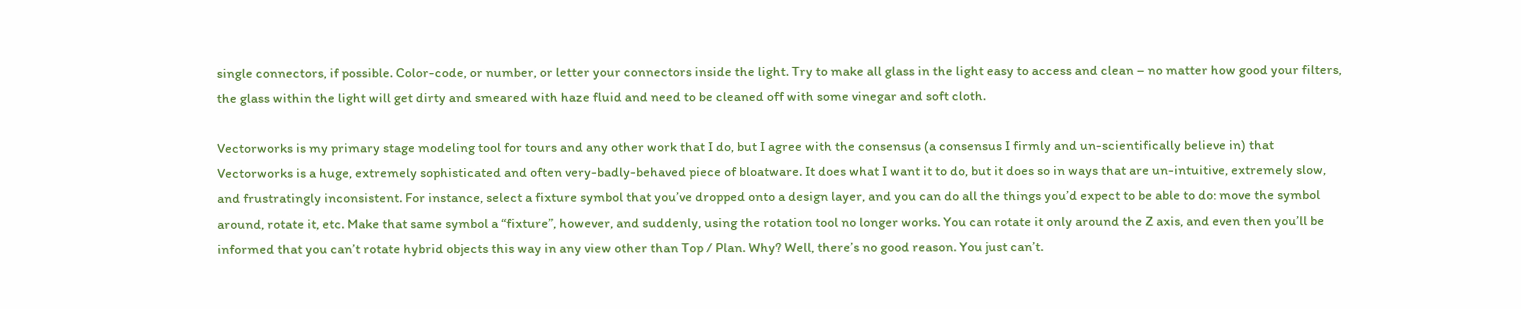single connectors, if possible. Color-code, or number, or letter your connectors inside the light. Try to make all glass in the light easy to access and clean – no matter how good your filters, the glass within the light will get dirty and smeared with haze fluid and need to be cleaned off with some vinegar and soft cloth.

Vectorworks is my primary stage modeling tool for tours and any other work that I do, but I agree with the consensus (a consensus I firmly and un-scientifically believe in) that Vectorworks is a huge, extremely sophisticated and often very-badly-behaved piece of bloatware. It does what I want it to do, but it does so in ways that are un-intuitive, extremely slow, and frustratingly inconsistent. For instance, select a fixture symbol that you’ve dropped onto a design layer, and you can do all the things you’d expect to be able to do: move the symbol around, rotate it, etc. Make that same symbol a “fixture”, however, and suddenly, using the rotation tool no longer works. You can rotate it only around the Z axis, and even then you’ll be informed that you can’t rotate hybrid objects this way in any view other than Top / Plan. Why? Well, there’s no good reason. You just can’t.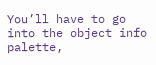You’ll have to go into the object info palette,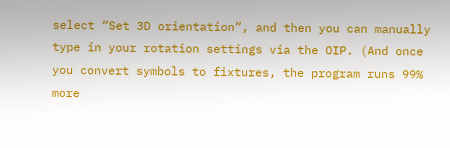select “Set 3D orientation”, and then you can manually type in your rotation settings via the OIP. (And once you convert symbols to fixtures, the program runs 99% more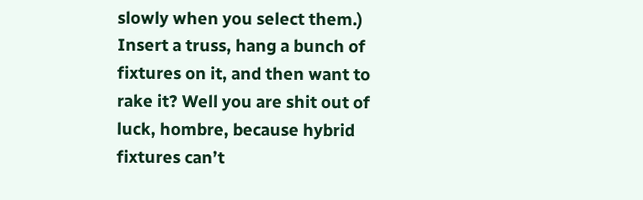slowly when you select them.) Insert a truss, hang a bunch of fixtures on it, and then want to rake it? Well you are shit out of luck, hombre, because hybrid fixtures can’t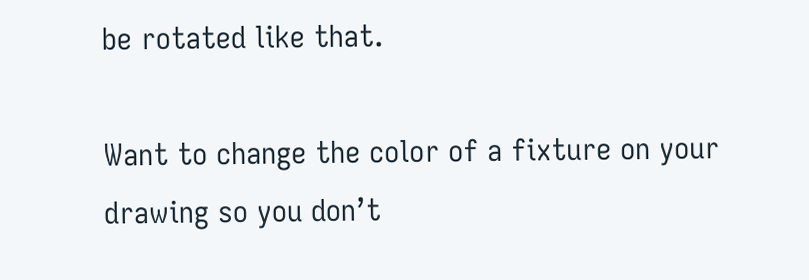be rotated like that.

Want to change the color of a fixture on your drawing so you don’t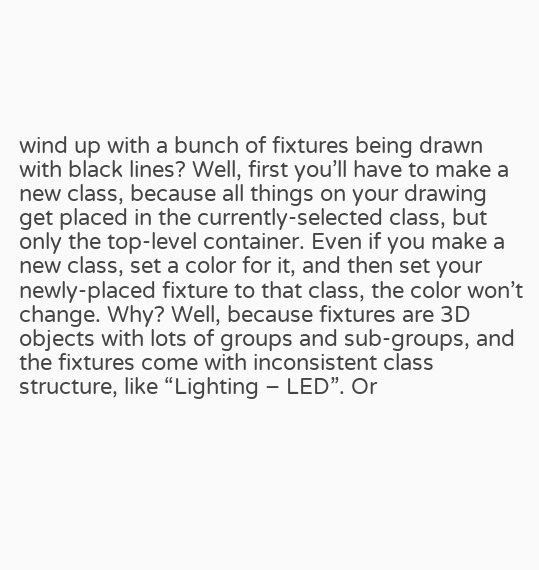wind up with a bunch of fixtures being drawn with black lines? Well, first you’ll have to make a new class, because all things on your drawing get placed in the currently-selected class, but only the top-level container. Even if you make a new class, set a color for it, and then set your newly-placed fixture to that class, the color won’t change. Why? Well, because fixtures are 3D objects with lots of groups and sub-groups, and the fixtures come with inconsistent class structure, like “Lighting – LED”. Or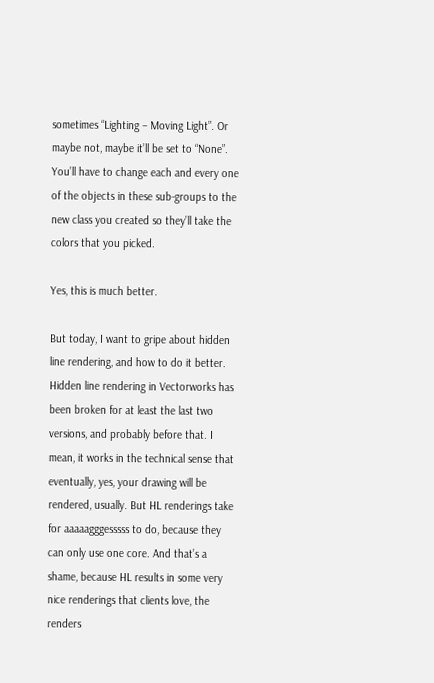sometimes “Lighting – Moving Light”. Or maybe not, maybe it’ll be set to “None”. You’ll have to change each and every one of the objects in these sub-groups to the new class you created so they’ll take the colors that you picked.

Yes, this is much better.

But today, I want to gripe about hidden line rendering, and how to do it better. Hidden line rendering in Vectorworks has been broken for at least the last two versions, and probably before that. I mean, it works in the technical sense that eventually, yes, your drawing will be rendered, usually. But HL renderings take for aaaaagggesssss to do, because they can only use one core. And that’s a shame, because HL results in some very nice renderings that clients love, the renders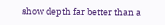show depth far better than a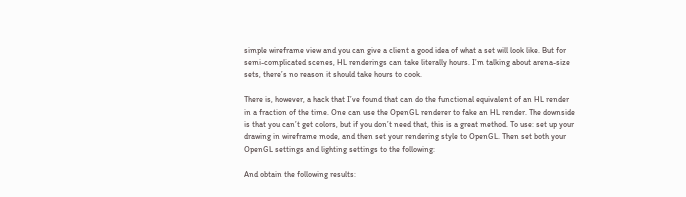simple wireframe view and you can give a client a good idea of what a set will look like. But for semi-complicated scenes, HL renderings can take literally hours. I’m talking about arena-size sets, there’s no reason it should take hours to cook.

There is, however, a hack that I’ve found that can do the functional equivalent of an HL render in a fraction of the time. One can use the OpenGL renderer to fake an HL render. The downside is that you can’t get colors, but if you don’t need that, this is a great method. To use: set up your drawing in wireframe mode, and then set your rendering style to OpenGL. Then set both your OpenGL settings and lighting settings to the following:

And obtain the following results: